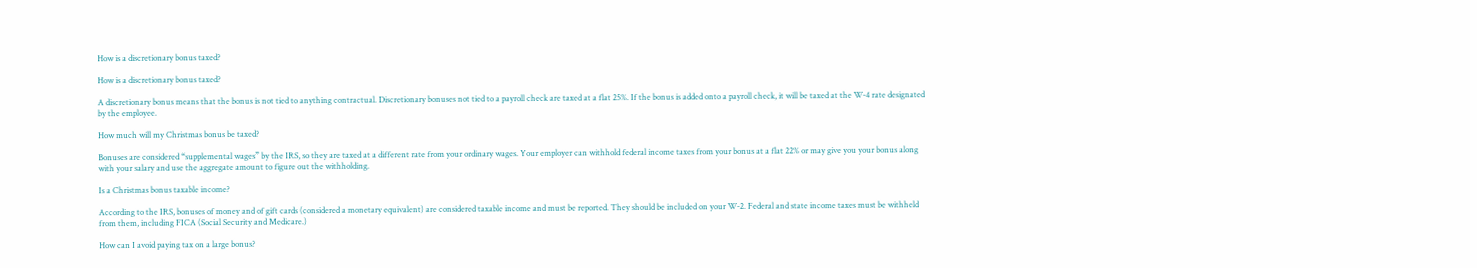How is a discretionary bonus taxed?

How is a discretionary bonus taxed?

A discretionary bonus means that the bonus is not tied to anything contractual. Discretionary bonuses not tied to a payroll check are taxed at a flat 25%. If the bonus is added onto a payroll check, it will be taxed at the W-4 rate designated by the employee.

How much will my Christmas bonus be taxed?

Bonuses are considered “supplemental wages” by the IRS, so they are taxed at a different rate from your ordinary wages. Your employer can withhold federal income taxes from your bonus at a flat 22% or may give you your bonus along with your salary and use the aggregate amount to figure out the withholding.

Is a Christmas bonus taxable income?

According to the IRS, bonuses of money and of gift cards (considered a monetary equivalent) are considered taxable income and must be reported. They should be included on your W-2. Federal and state income taxes must be withheld from them, including FICA (Social Security and Medicare.)

How can I avoid paying tax on a large bonus?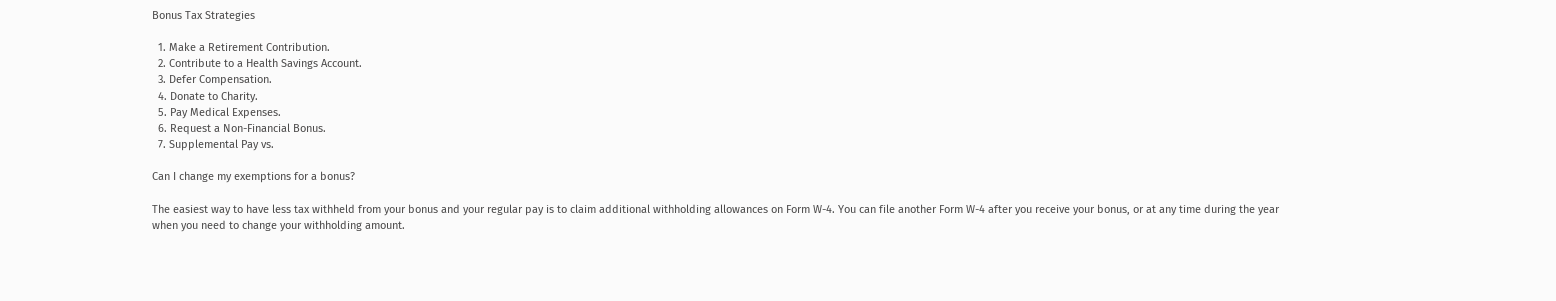Bonus Tax Strategies

  1. Make a Retirement Contribution.
  2. Contribute to a Health Savings Account.
  3. Defer Compensation.
  4. Donate to Charity.
  5. Pay Medical Expenses.
  6. Request a Non-Financial Bonus.
  7. Supplemental Pay vs.

Can I change my exemptions for a bonus?

The easiest way to have less tax withheld from your bonus and your regular pay is to claim additional withholding allowances on Form W-4. You can file another Form W-4 after you receive your bonus, or at any time during the year when you need to change your withholding amount.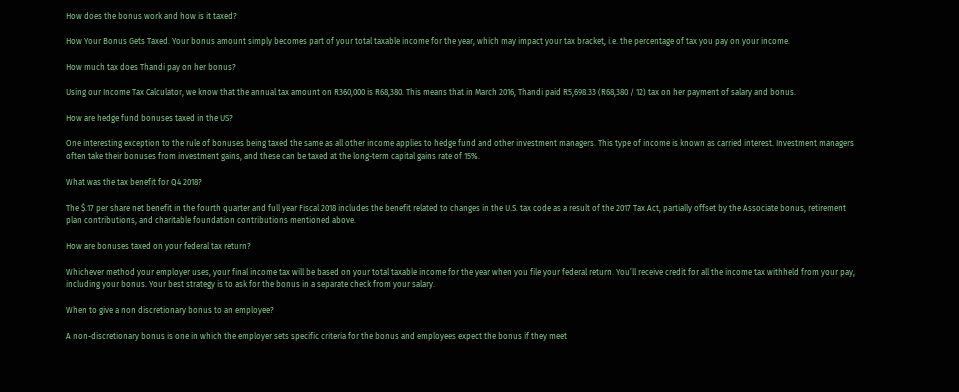How does the bonus work and how is it taxed?

How Your Bonus Gets Taxed. Your bonus amount simply becomes part of your total taxable income for the year, which may impact your tax bracket, i.e. the percentage of tax you pay on your income.

How much tax does Thandi pay on her bonus?

Using our Income Tax Calculator, we know that the annual tax amount on R360,000 is R68,380. This means that in March 2016, Thandi paid R5,698.33 (R68,380 / 12) tax on her payment of salary and bonus.

How are hedge fund bonuses taxed in the US?

One interesting exception to the rule of bonuses being taxed the same as all other income applies to hedge fund and other investment managers. This type of income is known as carried interest. Investment managers often take their bonuses from investment gains, and these can be taxed at the long-term capital gains rate of 15%.

What was the tax benefit for Q4 2018?

The $.17 per share net benefit in the fourth quarter and full year Fiscal 2018 includes the benefit related to changes in the U.S. tax code as a result of the 2017 Tax Act, partially offset by the Associate bonus, retirement plan contributions, and charitable foundation contributions mentioned above.

How are bonuses taxed on your federal tax return?

Whichever method your employer uses, your final income tax will be based on your total taxable income for the year when you file your federal return. You’ll receive credit for all the income tax withheld from your pay, including your bonus. Your best strategy is to ask for the bonus in a separate check from your salary.

When to give a non discretionary bonus to an employee?

A non-discretionary bonus is one in which the employer sets specific criteria for the bonus and employees expect the bonus if they meet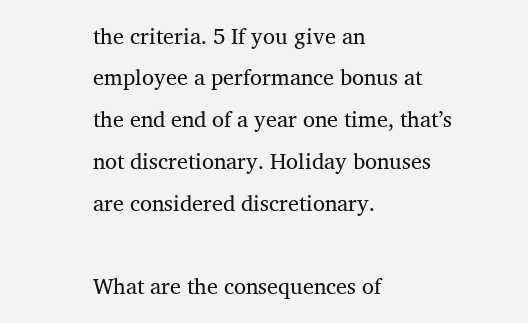the criteria. 5 If you give an employee a performance bonus at the end end of a year one time, that’s not discretionary. Holiday bonuses are considered discretionary.

What are the consequences of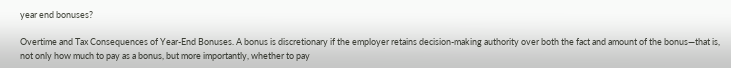year end bonuses?

Overtime and Tax Consequences of Year-End Bonuses. A bonus is discretionary if the employer retains decision-making authority over both the fact and amount of the bonus—that is, not only how much to pay as a bonus, but more importantly, whether to pay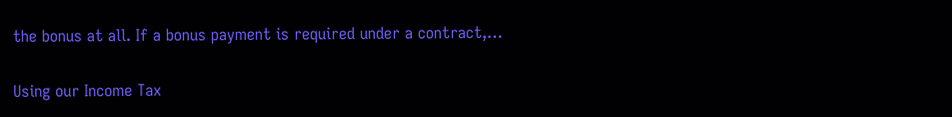the bonus at all. If a bonus payment is required under a contract,…

Using our Income Tax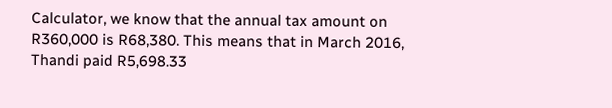Calculator, we know that the annual tax amount on R360,000 is R68,380. This means that in March 2016, Thandi paid R5,698.33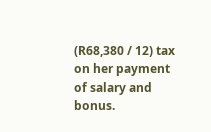(R68,380 / 12) tax on her payment of salary and bonus.